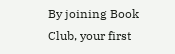By joining Book Club, your first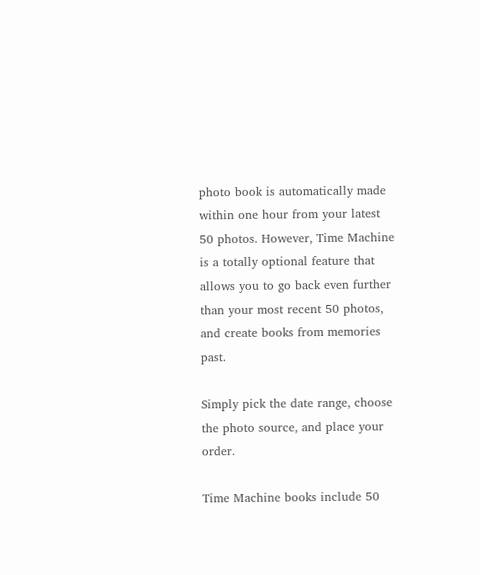photo book is automatically made within one hour from your latest 50 photos. However, Time Machine is a totally optional feature that allows you to go back even further than your most recent 50 photos, and create books from memories past.

Simply pick the date range, choose the photo source, and place your order.

Time Machine books include 50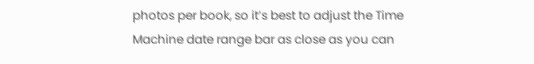photos per book, so it’s best to adjust the Time Machine date range bar as close as you can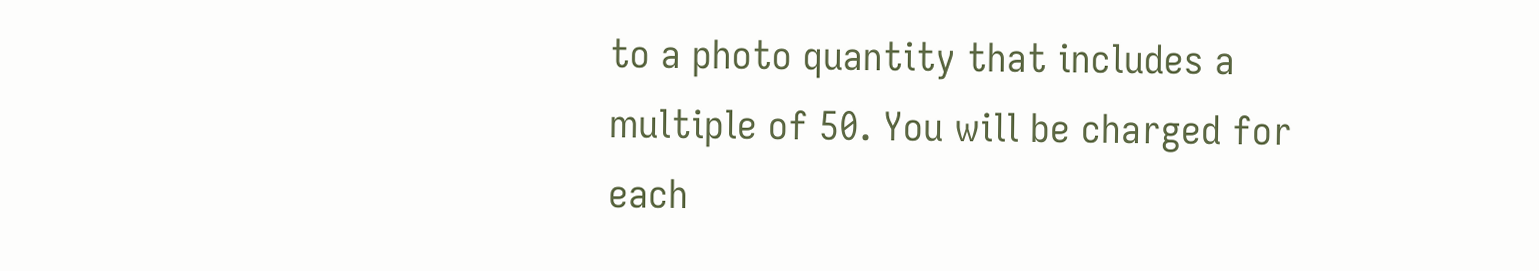to a photo quantity that includes a multiple of 50. You will be charged for each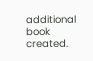additional book created.